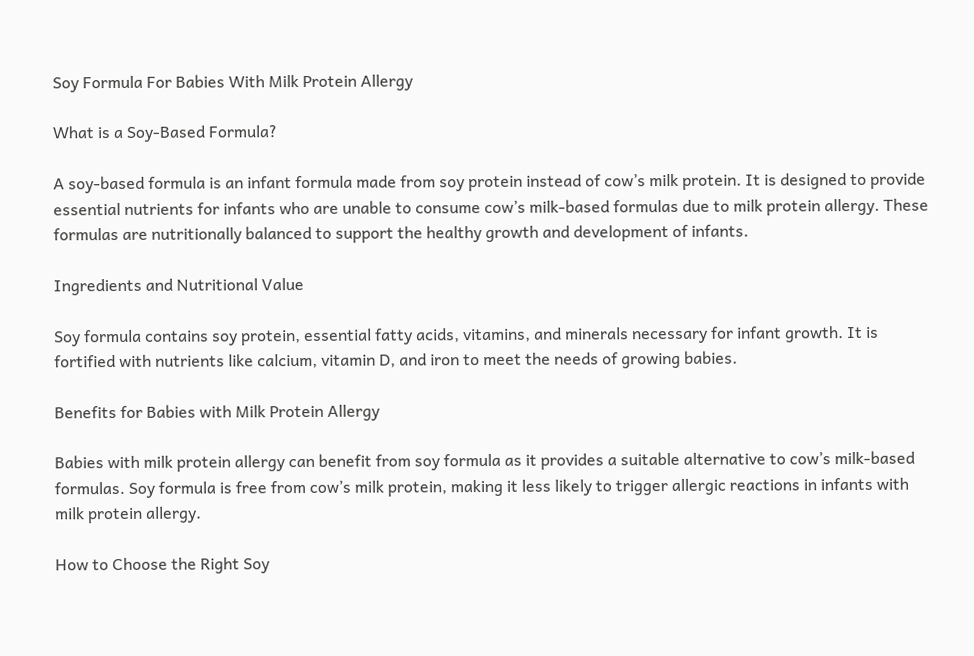Soy Formula For Babies With Milk Protein Allergy

What is a Soy-Based Formula?

A soy-based formula is an infant formula made from soy protein instead of cow’s milk protein. It is designed to provide essential nutrients for infants who are unable to consume cow’s milk-based formulas due to milk protein allergy. These formulas are nutritionally balanced to support the healthy growth and development of infants.

Ingredients and Nutritional Value

Soy formula contains soy protein, essential fatty acids, vitamins, and minerals necessary for infant growth. It is fortified with nutrients like calcium, vitamin D, and iron to meet the needs of growing babies.

Benefits for Babies with Milk Protein Allergy

Babies with milk protein allergy can benefit from soy formula as it provides a suitable alternative to cow’s milk-based formulas. Soy formula is free from cow’s milk protein, making it less likely to trigger allergic reactions in infants with milk protein allergy.

How to Choose the Right Soy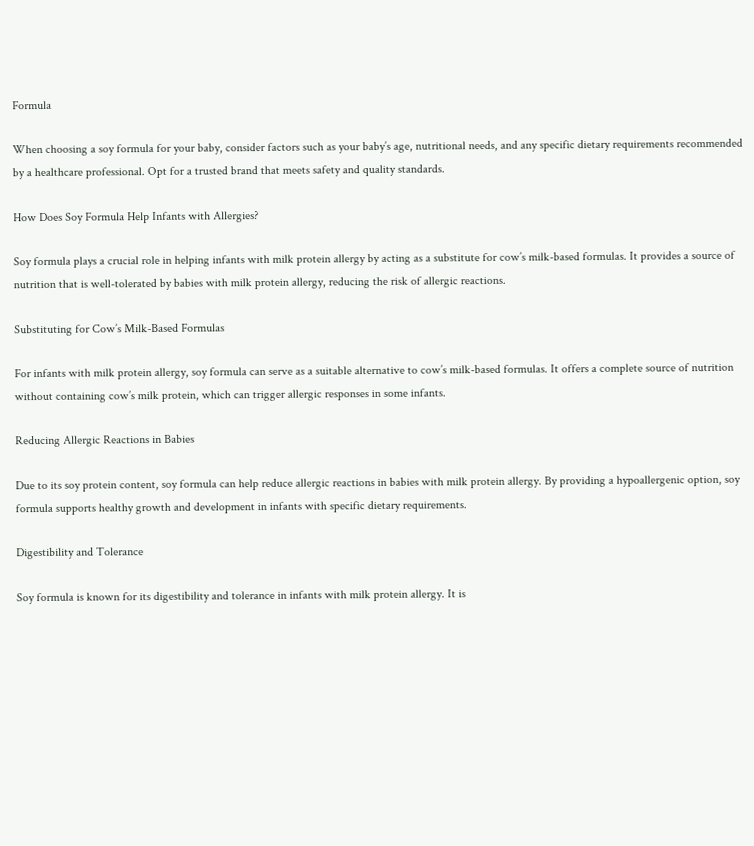Formula

When choosing a soy formula for your baby, consider factors such as your baby’s age, nutritional needs, and any specific dietary requirements recommended by a healthcare professional. Opt for a trusted brand that meets safety and quality standards.

How Does Soy Formula Help Infants with Allergies?

Soy formula plays a crucial role in helping infants with milk protein allergy by acting as a substitute for cow’s milk-based formulas. It provides a source of nutrition that is well-tolerated by babies with milk protein allergy, reducing the risk of allergic reactions.

Substituting for Cow’s Milk-Based Formulas

For infants with milk protein allergy, soy formula can serve as a suitable alternative to cow’s milk-based formulas. It offers a complete source of nutrition without containing cow’s milk protein, which can trigger allergic responses in some infants.

Reducing Allergic Reactions in Babies

Due to its soy protein content, soy formula can help reduce allergic reactions in babies with milk protein allergy. By providing a hypoallergenic option, soy formula supports healthy growth and development in infants with specific dietary requirements.

Digestibility and Tolerance

Soy formula is known for its digestibility and tolerance in infants with milk protein allergy. It is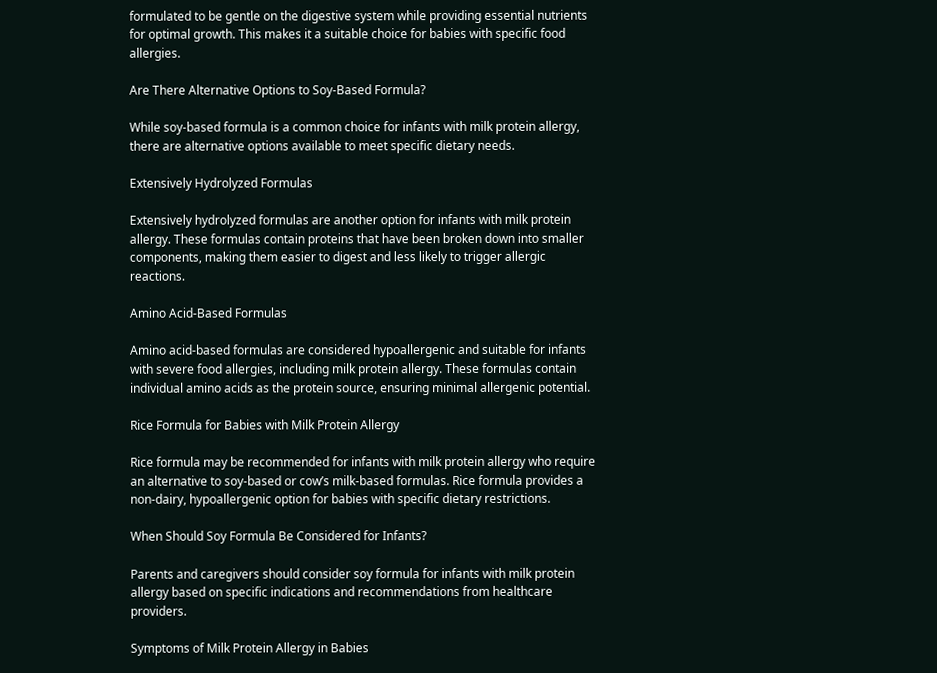formulated to be gentle on the digestive system while providing essential nutrients for optimal growth. This makes it a suitable choice for babies with specific food allergies.

Are There Alternative Options to Soy-Based Formula?

While soy-based formula is a common choice for infants with milk protein allergy, there are alternative options available to meet specific dietary needs.

Extensively Hydrolyzed Formulas

Extensively hydrolyzed formulas are another option for infants with milk protein allergy. These formulas contain proteins that have been broken down into smaller components, making them easier to digest and less likely to trigger allergic reactions.

Amino Acid-Based Formulas

Amino acid-based formulas are considered hypoallergenic and suitable for infants with severe food allergies, including milk protein allergy. These formulas contain individual amino acids as the protein source, ensuring minimal allergenic potential.

Rice Formula for Babies with Milk Protein Allergy

Rice formula may be recommended for infants with milk protein allergy who require an alternative to soy-based or cow’s milk-based formulas. Rice formula provides a non-dairy, hypoallergenic option for babies with specific dietary restrictions.

When Should Soy Formula Be Considered for Infants?

Parents and caregivers should consider soy formula for infants with milk protein allergy based on specific indications and recommendations from healthcare providers.

Symptoms of Milk Protein Allergy in Babies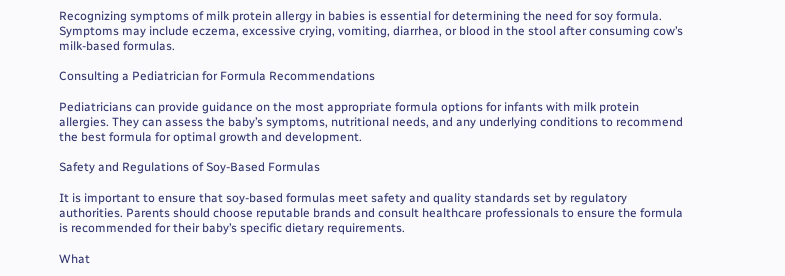Recognizing symptoms of milk protein allergy in babies is essential for determining the need for soy formula. Symptoms may include eczema, excessive crying, vomiting, diarrhea, or blood in the stool after consuming cow’s milk-based formulas.

Consulting a Pediatrician for Formula Recommendations

Pediatricians can provide guidance on the most appropriate formula options for infants with milk protein allergies. They can assess the baby’s symptoms, nutritional needs, and any underlying conditions to recommend the best formula for optimal growth and development.

Safety and Regulations of Soy-Based Formulas

It is important to ensure that soy-based formulas meet safety and quality standards set by regulatory authorities. Parents should choose reputable brands and consult healthcare professionals to ensure the formula is recommended for their baby’s specific dietary requirements.

What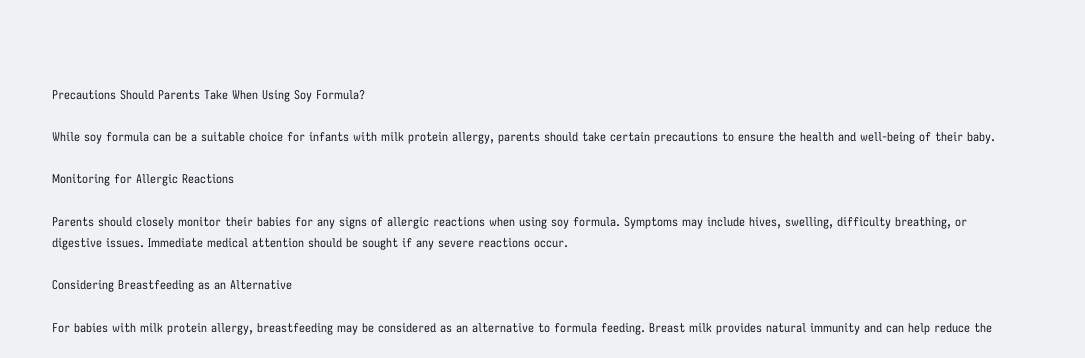Precautions Should Parents Take When Using Soy Formula?

While soy formula can be a suitable choice for infants with milk protein allergy, parents should take certain precautions to ensure the health and well-being of their baby.

Monitoring for Allergic Reactions

Parents should closely monitor their babies for any signs of allergic reactions when using soy formula. Symptoms may include hives, swelling, difficulty breathing, or digestive issues. Immediate medical attention should be sought if any severe reactions occur.

Considering Breastfeeding as an Alternative

For babies with milk protein allergy, breastfeeding may be considered as an alternative to formula feeding. Breast milk provides natural immunity and can help reduce the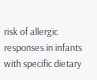risk of allergic responses in infants with specific dietary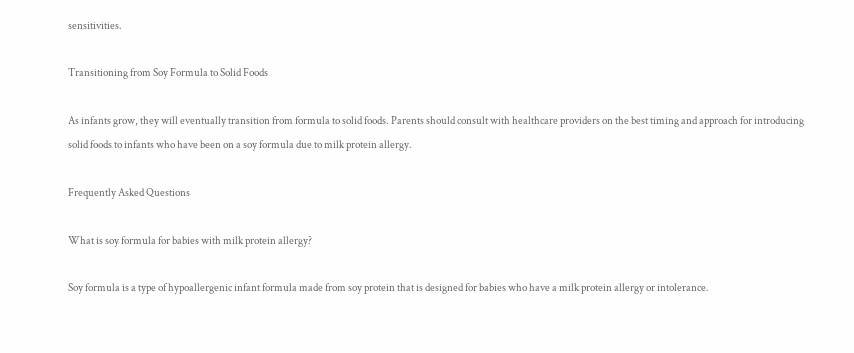sensitivities.

Transitioning from Soy Formula to Solid Foods

As infants grow, they will eventually transition from formula to solid foods. Parents should consult with healthcare providers on the best timing and approach for introducing solid foods to infants who have been on a soy formula due to milk protein allergy.

Frequently Asked Questions

What is soy formula for babies with milk protein allergy?

Soy formula is a type of hypoallergenic infant formula made from soy protein that is designed for babies who have a milk protein allergy or intolerance.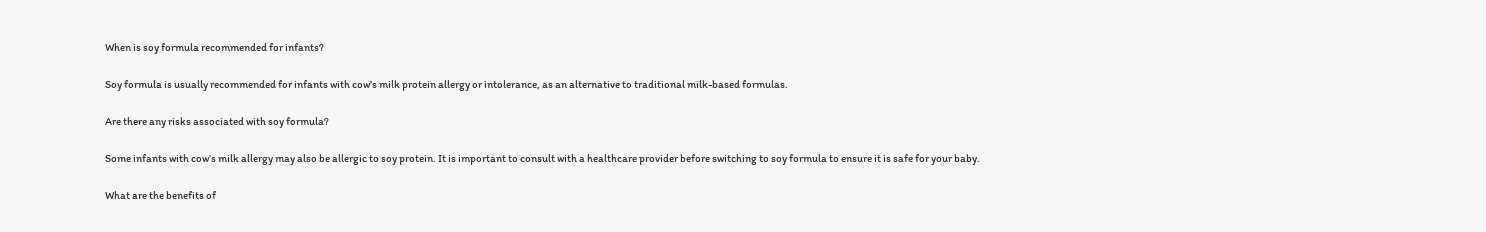When is soy formula recommended for infants?

Soy formula is usually recommended for infants with cow’s milk protein allergy or intolerance, as an alternative to traditional milk-based formulas.

Are there any risks associated with soy formula?

Some infants with cow’s milk allergy may also be allergic to soy protein. It is important to consult with a healthcare provider before switching to soy formula to ensure it is safe for your baby.

What are the benefits of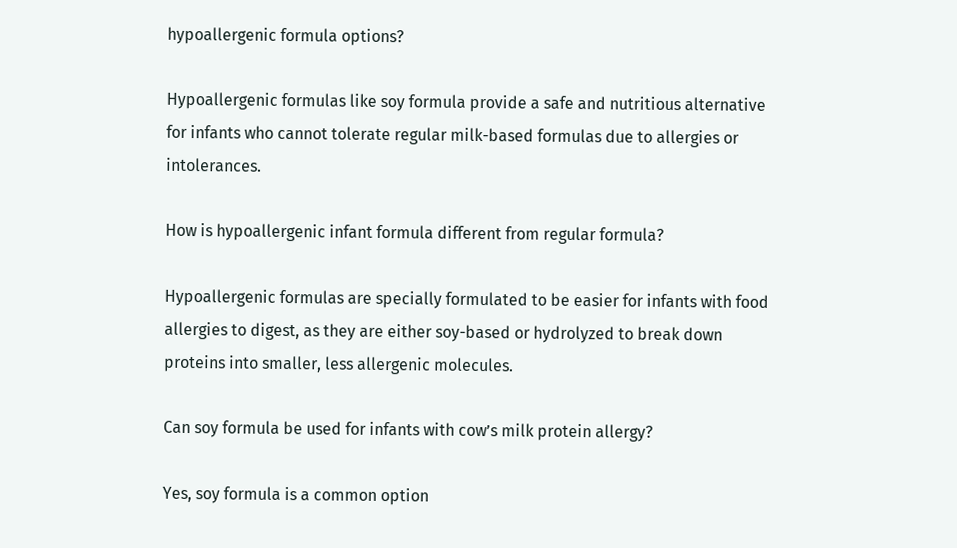hypoallergenic formula options?

Hypoallergenic formulas like soy formula provide a safe and nutritious alternative for infants who cannot tolerate regular milk-based formulas due to allergies or intolerances.

How is hypoallergenic infant formula different from regular formula?

Hypoallergenic formulas are specially formulated to be easier for infants with food allergies to digest, as they are either soy-based or hydrolyzed to break down proteins into smaller, less allergenic molecules.

Can soy formula be used for infants with cow’s milk protein allergy?

Yes, soy formula is a common option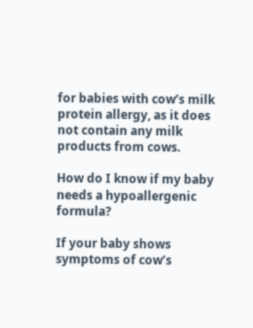for babies with cow’s milk protein allergy, as it does not contain any milk products from cows.

How do I know if my baby needs a hypoallergenic formula?

If your baby shows symptoms of cow’s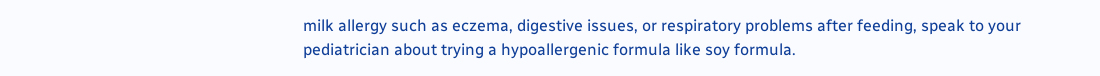milk allergy such as eczema, digestive issues, or respiratory problems after feeding, speak to your pediatrician about trying a hypoallergenic formula like soy formula.